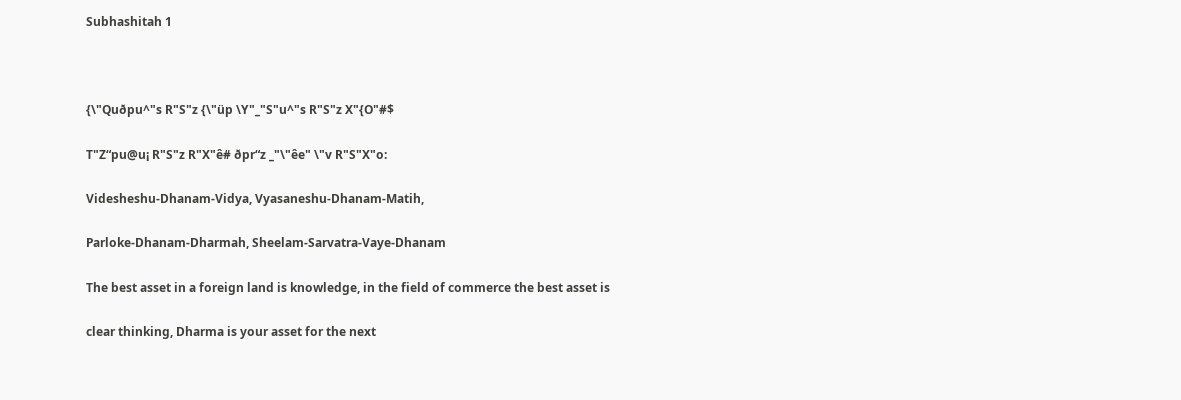Subhashitah 1



{\"Quðpu^"s R"S"z {\"üp \Y"_"S"u^"s R"S"z X"{O"#$

T"Z“pu@u¡ R"S"z R"X"ê# ðpr“z _"\"êe" \"v R"S"X"o:

Videsheshu-Dhanam-Vidya, Vyasaneshu-Dhanam-Matih,

Parloke-Dhanam-Dharmah, Sheelam-Sarvatra-Vaye-Dhanam

The best asset in a foreign land is knowledge, in the field of commerce the best asset is

clear thinking, Dharma is your asset for the next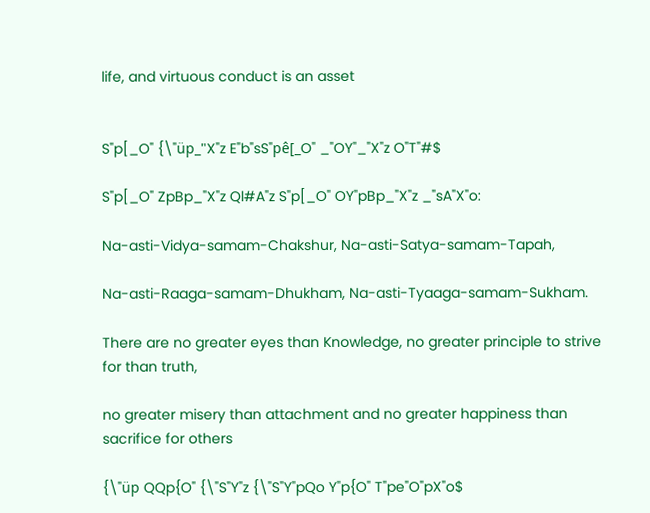life, and virtuous conduct is an asset


S"p[_O" {\"üp_"X"z E"b"sS"pê[_O" _"OY"_"X"z O"T"#$

S"p[_O" ZpBp_"X"z Ql#A"z S"p[_O" OY"pBp_"X"z _"sA"X"o:

Na-asti-Vidya-samam-Chakshur, Na-asti-Satya-samam-Tapah,

Na-asti-Raaga-samam-Dhukham, Na-asti-Tyaaga-samam-Sukham.

There are no greater eyes than Knowledge, no greater principle to strive for than truth,

no greater misery than attachment and no greater happiness than sacrifice for others

{\"üp QQp{O" {\"S"Y"z {\"S"Y"pQo Y"p{O" T"pe"O"pX"o$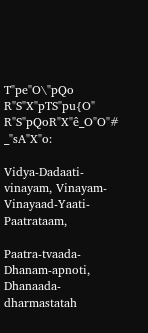T"pe"O\"pQo R"S"X"pTS"pu{O" R"S"pQoR"X"ê_O"O"# _"sA"X"o:

Vidya-Dadaati-vinayam, Vinayam-Vinayaad-Yaati-Paatrataam,

Paatra-tvaada-Dhanam-apnoti, Dhanaada-dharmastatah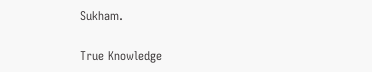Sukham.

True Knowledge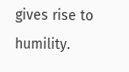gives rise to humility.